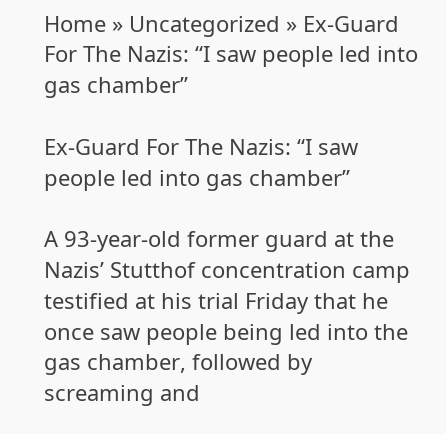Home » Uncategorized » Ex-Guard For The Nazis: “I saw people led into gas chamber”

Ex-Guard For The Nazis: “I saw people led into gas chamber”

A 93-year-old former guard at the Nazis’ Stutthof concentration camp testified at his trial Friday that he once saw people being led into the gas chamber, followed by screaming and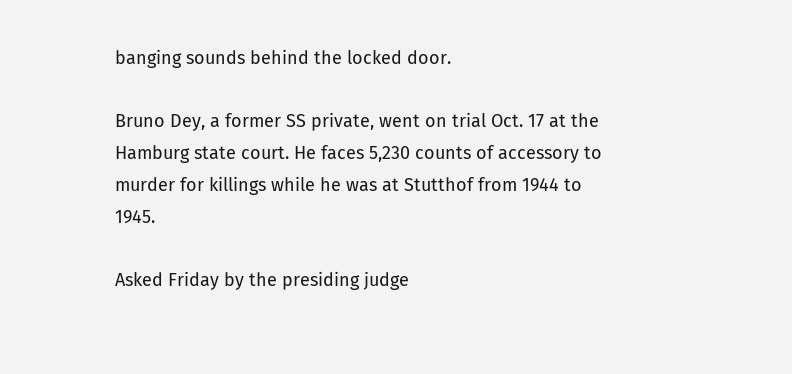banging sounds behind the locked door.

Bruno Dey, a former SS private, went on trial Oct. 17 at the Hamburg state court. He faces 5,230 counts of accessory to murder for killings while he was at Stutthof from 1944 to 1945.

Asked Friday by the presiding judge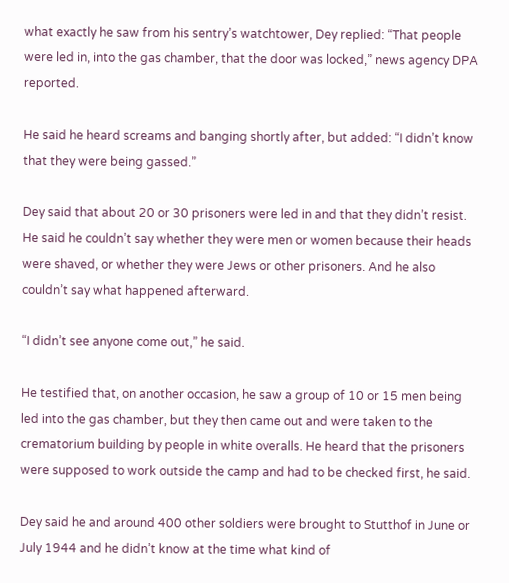what exactly he saw from his sentry’s watchtower, Dey replied: “That people were led in, into the gas chamber, that the door was locked,” news agency DPA reported.

He said he heard screams and banging shortly after, but added: “I didn’t know that they were being gassed.”

Dey said that about 20 or 30 prisoners were led in and that they didn’t resist. He said he couldn’t say whether they were men or women because their heads were shaved, or whether they were Jews or other prisoners. And he also couldn’t say what happened afterward.

“I didn’t see anyone come out,” he said.

He testified that, on another occasion, he saw a group of 10 or 15 men being led into the gas chamber, but they then came out and were taken to the crematorium building by people in white overalls. He heard that the prisoners were supposed to work outside the camp and had to be checked first, he said.

Dey said he and around 400 other soldiers were brought to Stutthof in June or July 1944 and he didn’t know at the time what kind of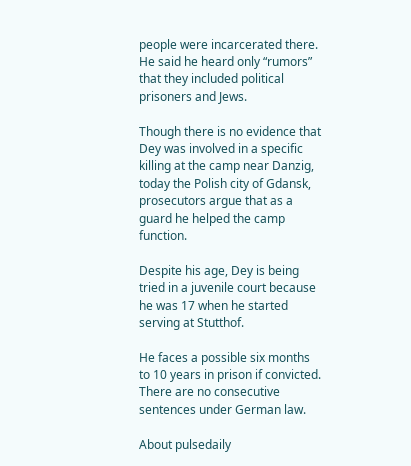people were incarcerated there. He said he heard only “rumors” that they included political prisoners and Jews.

Though there is no evidence that Dey was involved in a specific killing at the camp near Danzig, today the Polish city of Gdansk, prosecutors argue that as a guard he helped the camp function.

Despite his age, Dey is being tried in a juvenile court because he was 17 when he started serving at Stutthof.

He faces a possible six months to 10 years in prison if convicted. There are no consecutive sentences under German law.

About pulsedaily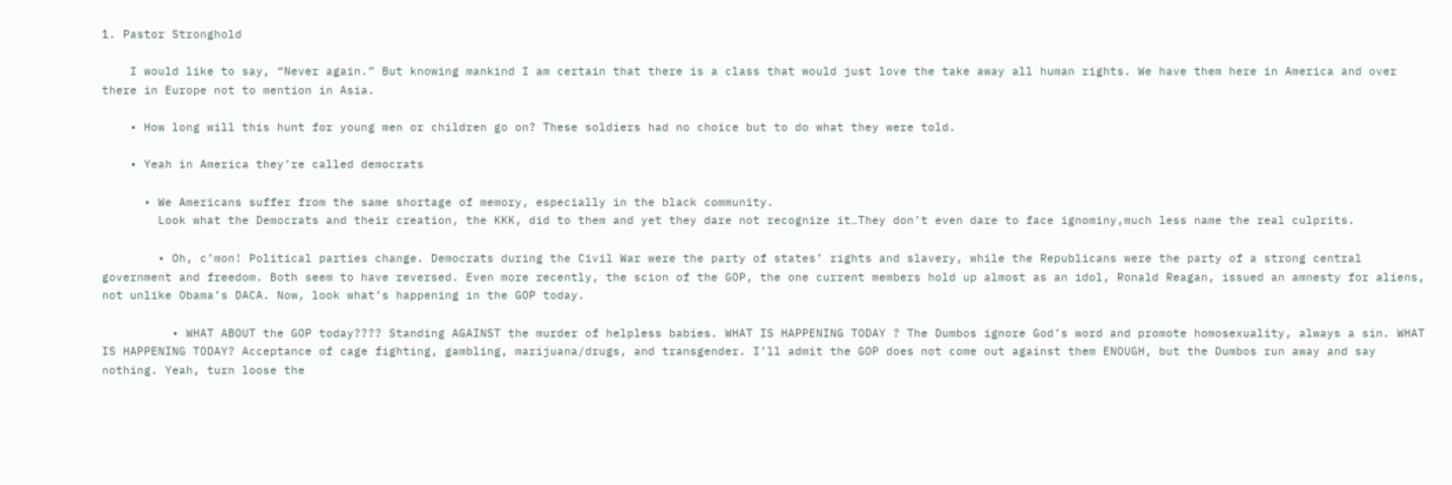1. Pastor Stronghold

    I would like to say, “Never again.” But knowing mankind I am certain that there is a class that would just love the take away all human rights. We have them here in America and over there in Europe not to mention in Asia.

    • How long will this hunt for young men or children go on? These soldiers had no choice but to do what they were told.

    • Yeah in America they’re called democrats

      • We Americans suffer from the same shortage of memory, especially in the black community.
        Look what the Democrats and their creation, the KKK, did to them and yet they dare not recognize it…They don’t even dare to face ignominy,much less name the real culprits.

        • Oh, c’mon! Political parties change. Democrats during the Civil War were the party of states’ rights and slavery, while the Republicans were the party of a strong central government and freedom. Both seem to have reversed. Even more recently, the scion of the GOP, the one current members hold up almost as an idol, Ronald Reagan, issued an amnesty for aliens, not unlike Obama’s DACA. Now, look what’s happening in the GOP today.

          • WHAT ABOUT the GOP today???? Standing AGAINST the murder of helpless babies. WHAT IS HAPPENING TODAY ? The Dumbos ignore God’s word and promote homosexuality, always a sin. WHAT IS HAPPENING TODAY? Acceptance of cage fighting, gambling, marijuana/drugs, and transgender. I’ll admit the GOP does not come out against them ENOUGH, but the Dumbos run away and say nothing. Yeah, turn loose the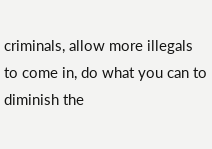criminals, allow more illegals to come in, do what you can to diminish the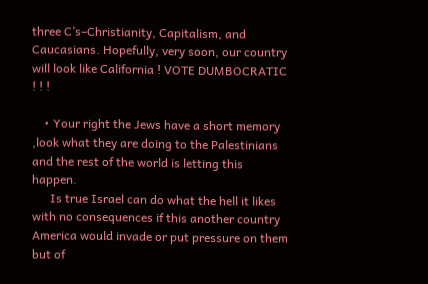three C’s–Christianity, Capitalism, and Caucasians. Hopefully, very soon, our country will look like California ! VOTE DUMBOCRATIC ! ! !

    • Your right the Jews have a short memory ,look what they are doing to the Palestinians and the rest of the world is letting this happen.
      Is true Israel can do what the hell it likes with no consequences if this another country America would invade or put pressure on them but of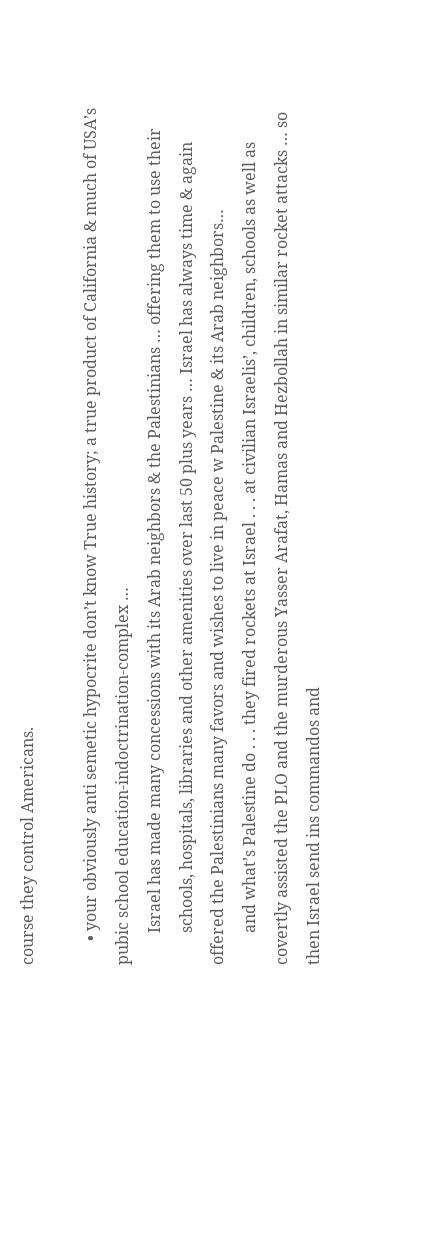course they control Americans.

      • your obviously anti semetic hypocrite don’t know True history; a true product of California & much of USA’s pubic school education-indoctrination-complex …
        Israel has made many concessions with its Arab neighbors & the Palestinians … offering them to use their
        schools, hospitals, libraries and other amenities over last 50 plus years … Israel has always time & again offered the Palestinians many favors and wishes to live in peace w Palestine & its Arab neighbors…
        and what’s Palestine do . . . they fired rockets at Israel . . . at civilian Israelis’, children, schools as well as covertly assisted the PLO and the murderous Yasser Arafat, Hamas and Hezbollah in similar rocket attacks … so then Israel send ins commandos and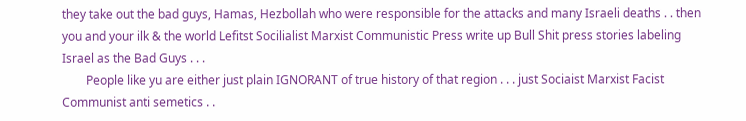they take out the bad guys, Hamas, Hezbollah who were responsible for the attacks and many Israeli deaths . . then you and your ilk & the world Lefitst Socilialist Marxist Communistic Press write up Bull Shit press stories labeling Israel as the Bad Guys . . .
        People like yu are either just plain IGNORANT of true history of that region . . . just Sociaist Marxist Facist Communist anti semetics . .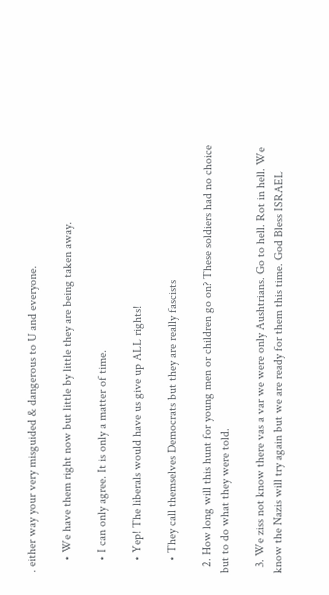. either way your very misguided & dangerous to U and everyone.

    • We have them right now but little by little they are being taken away.

    • I can only agree. It is only a matter of time.

    • Yep! The liberals would have us give up ALL rights!

    • They call themselves Democrats but they are really fascists

  2. How long will this hunt for young men or children go on? These soldiers had no choice but to do what they were told.

  3. We ziss not know there vas a var we were only Aushtrians. Go to hell. Rot in hell. We know the Nazis will try again but we are ready for them this time. God Bless ISRAEL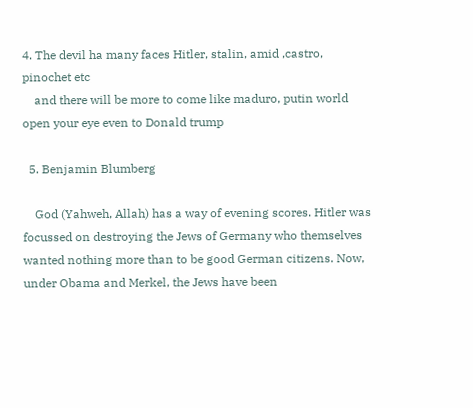4. The devil ha many faces Hitler, stalin, amid ,castro, pinochet etc
    and there will be more to come like maduro, putin world open your eye even to Donald trump

  5. Benjamin Blumberg

    God (Yahweh, Allah) has a way of evening scores. Hitler was focussed on destroying the Jews of Germany who themselves wanted nothing more than to be good German citizens. Now, under Obama and Merkel, the Jews have been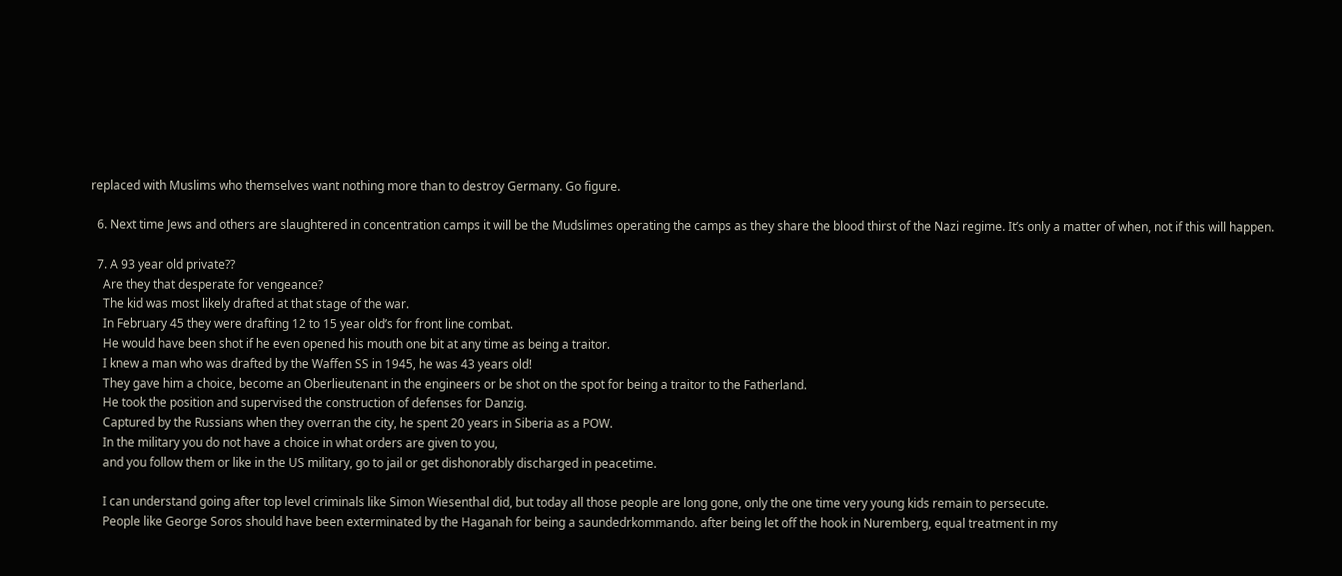replaced with Muslims who themselves want nothing more than to destroy Germany. Go figure.

  6. Next time Jews and others are slaughtered in concentration camps it will be the Mudslimes operating the camps as they share the blood thirst of the Nazi regime. It’s only a matter of when, not if this will happen.

  7. A 93 year old private??
    Are they that desperate for vengeance?
    The kid was most likely drafted at that stage of the war.
    In February 45 they were drafting 12 to 15 year old’s for front line combat.
    He would have been shot if he even opened his mouth one bit at any time as being a traitor.
    I knew a man who was drafted by the Waffen SS in 1945, he was 43 years old!
    They gave him a choice, become an Oberlieutenant in the engineers or be shot on the spot for being a traitor to the Fatherland.
    He took the position and supervised the construction of defenses for Danzig.
    Captured by the Russians when they overran the city, he spent 20 years in Siberia as a POW.
    In the military you do not have a choice in what orders are given to you,
    and you follow them or like in the US military, go to jail or get dishonorably discharged in peacetime.

    I can understand going after top level criminals like Simon Wiesenthal did, but today all those people are long gone, only the one time very young kids remain to persecute.
    People like George Soros should have been exterminated by the Haganah for being a saundedrkommando. after being let off the hook in Nuremberg, equal treatment in my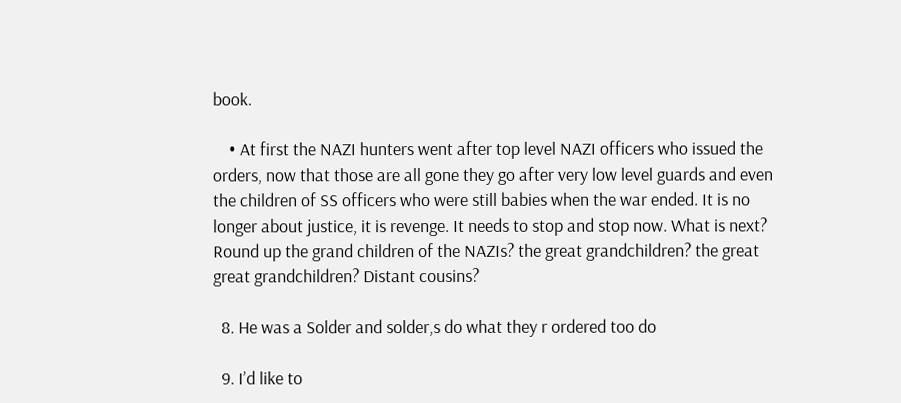book.

    • At first the NAZI hunters went after top level NAZI officers who issued the orders, now that those are all gone they go after very low level guards and even the children of SS officers who were still babies when the war ended. It is no longer about justice, it is revenge. It needs to stop and stop now. What is next? Round up the grand children of the NAZIs? the great grandchildren? the great great grandchildren? Distant cousins?

  8. He was a Solder and solder,s do what they r ordered too do

  9. I’d like to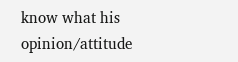know what his opinion/attitude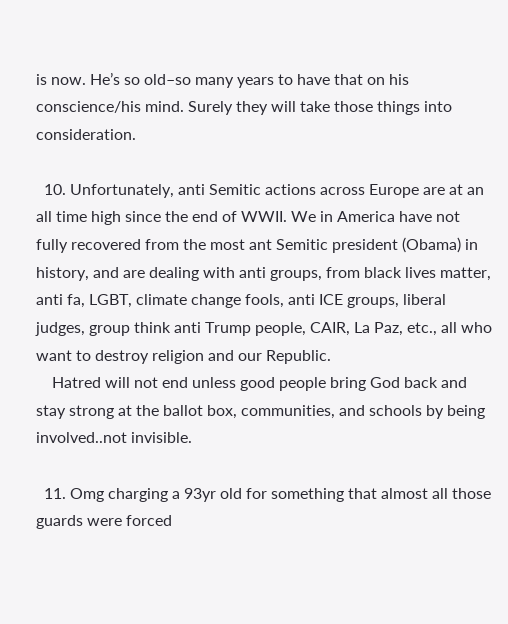is now. He’s so old–so many years to have that on his conscience/his mind. Surely they will take those things into consideration.

  10. Unfortunately, anti Semitic actions across Europe are at an all time high since the end of WWII. We in America have not fully recovered from the most ant Semitic president (Obama) in history, and are dealing with anti groups, from black lives matter, anti fa, LGBT, climate change fools, anti ICE groups, liberal judges, group think anti Trump people, CAIR, La Paz, etc., all who want to destroy religion and our Republic.
    Hatred will not end unless good people bring God back and stay strong at the ballot box, communities, and schools by being involved..not invisible.

  11. Omg charging a 93yr old for something that almost all those guards were forced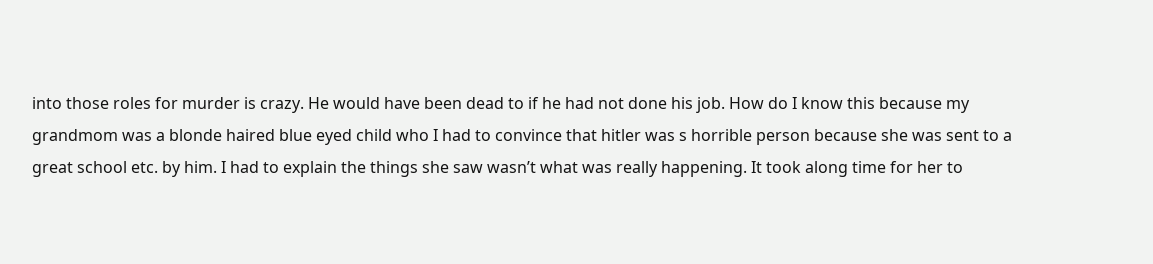into those roles for murder is crazy. He would have been dead to if he had not done his job. How do I know this because my grandmom was a blonde haired blue eyed child who I had to convince that hitler was s horrible person because she was sent to a great school etc. by him. I had to explain the things she saw wasn’t what was really happening. It took along time for her to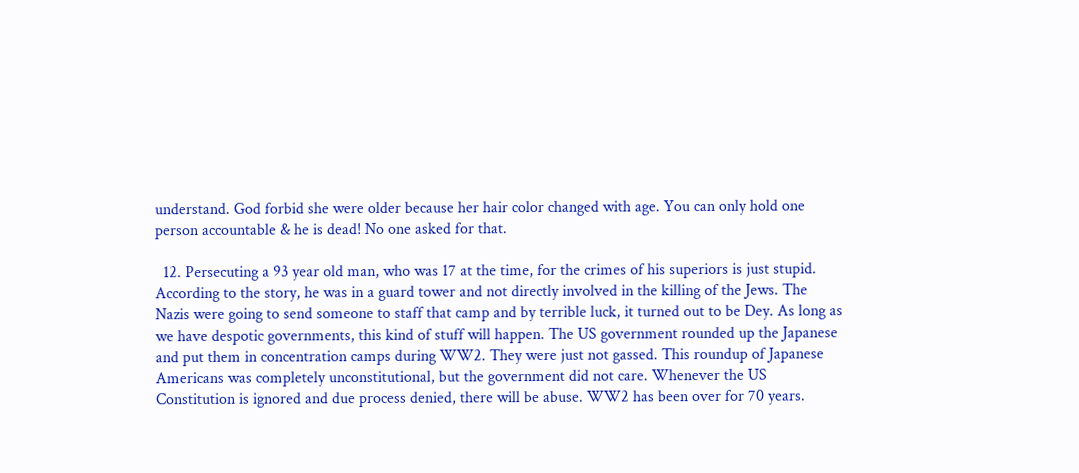understand. God forbid she were older because her hair color changed with age. You can only hold one person accountable & he is dead! No one asked for that.

  12. Persecuting a 93 year old man, who was 17 at the time, for the crimes of his superiors is just stupid. According to the story, he was in a guard tower and not directly involved in the killing of the Jews. The Nazis were going to send someone to staff that camp and by terrible luck, it turned out to be Dey. As long as we have despotic governments, this kind of stuff will happen. The US government rounded up the Japanese and put them in concentration camps during WW2. They were just not gassed. This roundup of Japanese Americans was completely unconstitutional, but the government did not care. Whenever the US Constitution is ignored and due process denied, there will be abuse. WW2 has been over for 70 years.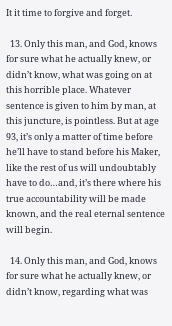It it time to forgive and forget.

  13. Only this man, and God, knows for sure what he actually knew, or didn’t know, what was going on at this horrible place. Whatever sentence is given to him by man, at this juncture, is pointless. But at age 93, it’s only a matter of time before he’ll have to stand before his Maker, like the rest of us will undoubtably have to do…and, it’s there where his true accountability will be made known, and the real eternal sentence will begin.

  14. Only this man, and God, knows for sure what he actually knew, or didn’t know, regarding what was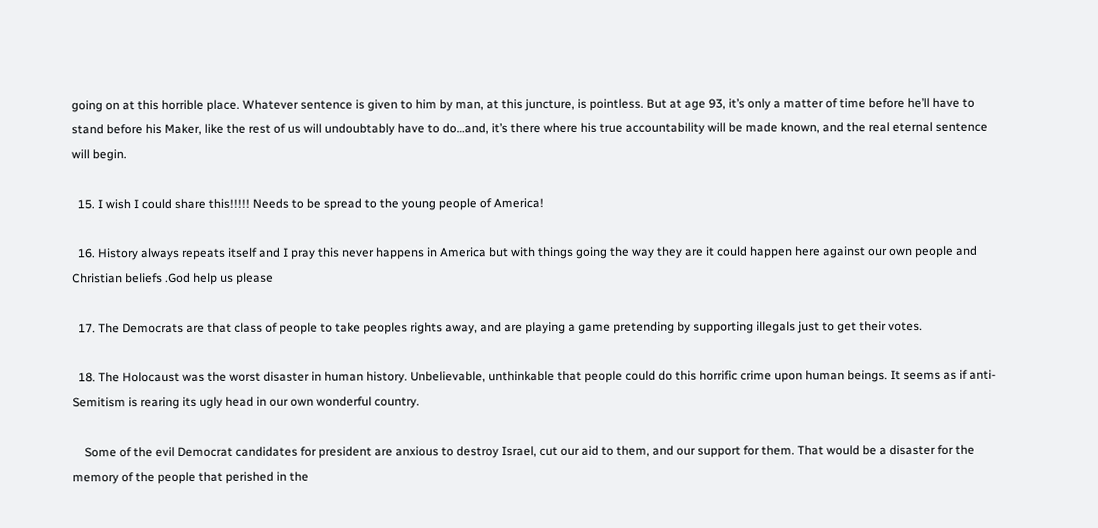going on at this horrible place. Whatever sentence is given to him by man, at this juncture, is pointless. But at age 93, it’s only a matter of time before he’ll have to stand before his Maker, like the rest of us will undoubtably have to do…and, it’s there where his true accountability will be made known, and the real eternal sentence will begin.

  15. I wish I could share this!!!!! Needs to be spread to the young people of America!

  16. History always repeats itself and I pray this never happens in America but with things going the way they are it could happen here against our own people and Christian beliefs .God help us please

  17. The Democrats are that class of people to take peoples rights away, and are playing a game pretending by supporting illegals just to get their votes.

  18. The Holocaust was the worst disaster in human history. Unbelievable, unthinkable that people could do this horrific crime upon human beings. It seems as if anti-Semitism is rearing its ugly head in our own wonderful country.

    Some of the evil Democrat candidates for president are anxious to destroy Israel, cut our aid to them, and our support for them. That would be a disaster for the memory of the people that perished in the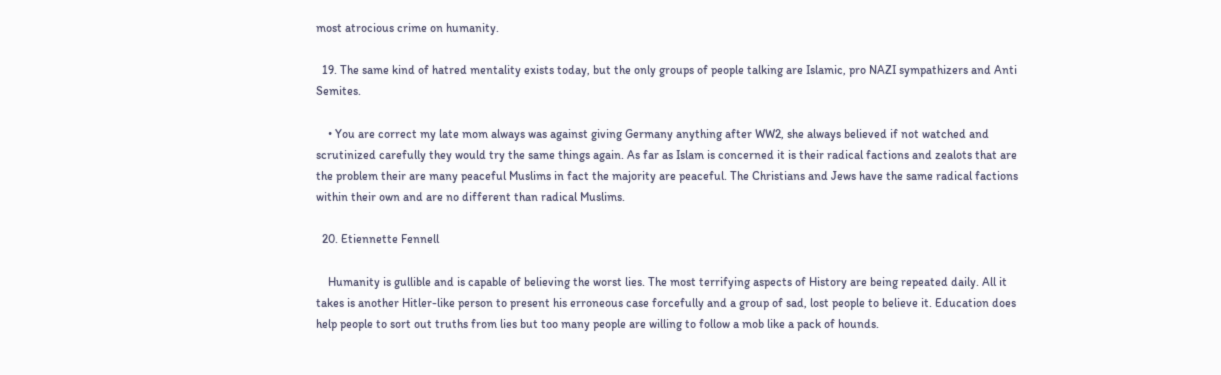most atrocious crime on humanity.

  19. The same kind of hatred mentality exists today, but the only groups of people talking are Islamic, pro NAZI sympathizers and Anti Semites.

    • You are correct my late mom always was against giving Germany anything after WW2, she always believed if not watched and scrutinized carefully they would try the same things again. As far as Islam is concerned it is their radical factions and zealots that are the problem their are many peaceful Muslims in fact the majority are peaceful. The Christians and Jews have the same radical factions within their own and are no different than radical Muslims.

  20. Etiennette Fennell

    Humanity is gullible and is capable of believing the worst lies. The most terrifying aspects of History are being repeated daily. All it takes is another Hitler-like person to present his erroneous case forcefully and a group of sad, lost people to believe it. Education does help people to sort out truths from lies but too many people are willing to follow a mob like a pack of hounds.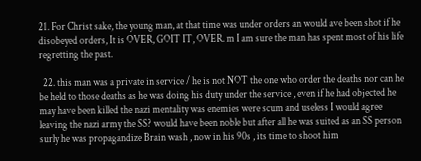21. For Christ sake, the young man, at that time was under orders an would ave been shot if he disobeyed orders, It is OVER, GOIT IT, OVER. m I am sure the man has spent most of his life regretting the past.

  22. this man was a private in service / he is not NOT the one who order the deaths nor can he be held to those deaths as he was doing his duty under the service , even if he had objected he may have been killed the nazi mentality was enemies were scum and useless I would agree leaving the nazi army the SS? would have been noble but after all he was suited as an SS person surly he was propagandize Brain wash , now in his 90s , its time to shoot him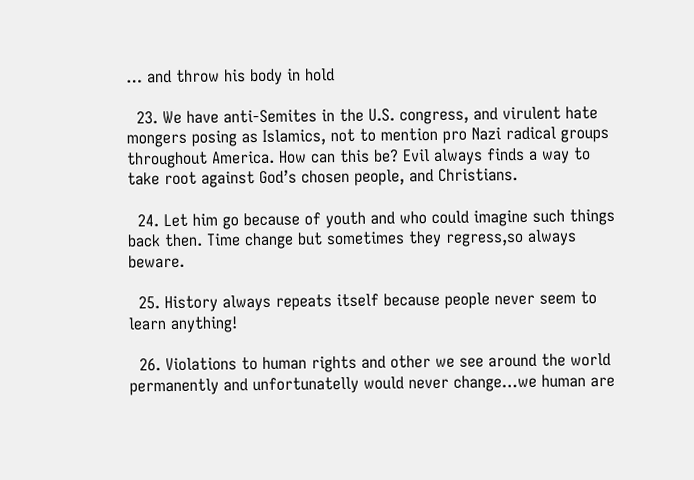… and throw his body in hold

  23. We have anti-Semites in the U.S. congress, and virulent hate mongers posing as Islamics, not to mention pro Nazi radical groups throughout America. How can this be? Evil always finds a way to take root against God’s chosen people, and Christians.

  24. Let him go because of youth and who could imagine such things back then. Time change but sometimes they regress,so always beware.

  25. History always repeats itself because people never seem to learn anything!

  26. Violations to human rights and other we see around the world permanently and unfortunatelly would never change…we human are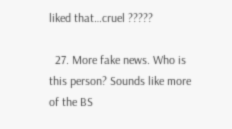liked that…cruel ?????

  27. More fake news. Who is this person? Sounds like more of the BS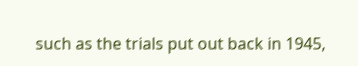such as the trials put out back in 1945,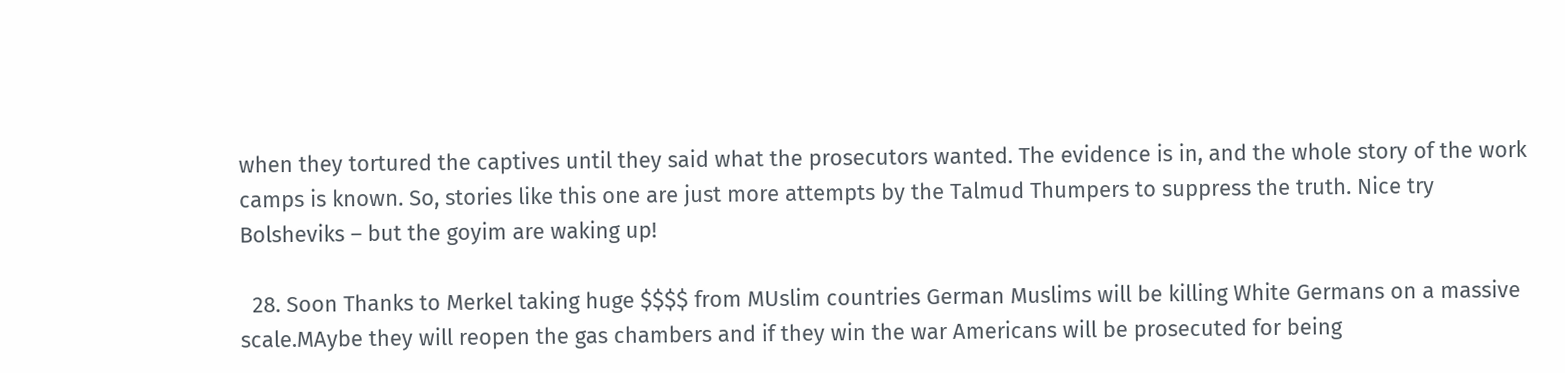when they tortured the captives until they said what the prosecutors wanted. The evidence is in, and the whole story of the work camps is known. So, stories like this one are just more attempts by the Talmud Thumpers to suppress the truth. Nice try Bolsheviks – but the goyim are waking up!

  28. Soon Thanks to Merkel taking huge $$$$ from MUslim countries German Muslims will be killing White Germans on a massive scale.MAybe they will reopen the gas chambers and if they win the war Americans will be prosecuted for being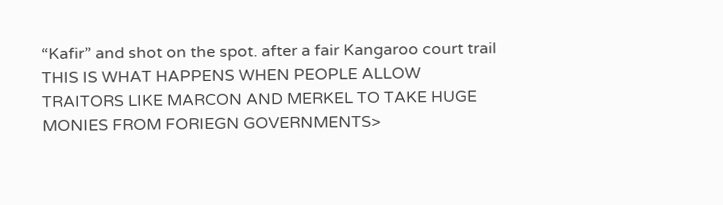“Kafir” and shot on the spot. after a fair Kangaroo court trail THIS IS WHAT HAPPENS WHEN PEOPLE ALLOW TRAITORS LIKE MARCON AND MERKEL TO TAKE HUGE MONIES FROM FORIEGN GOVERNMENTS>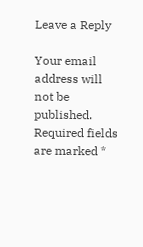Leave a Reply

Your email address will not be published. Required fields are marked *